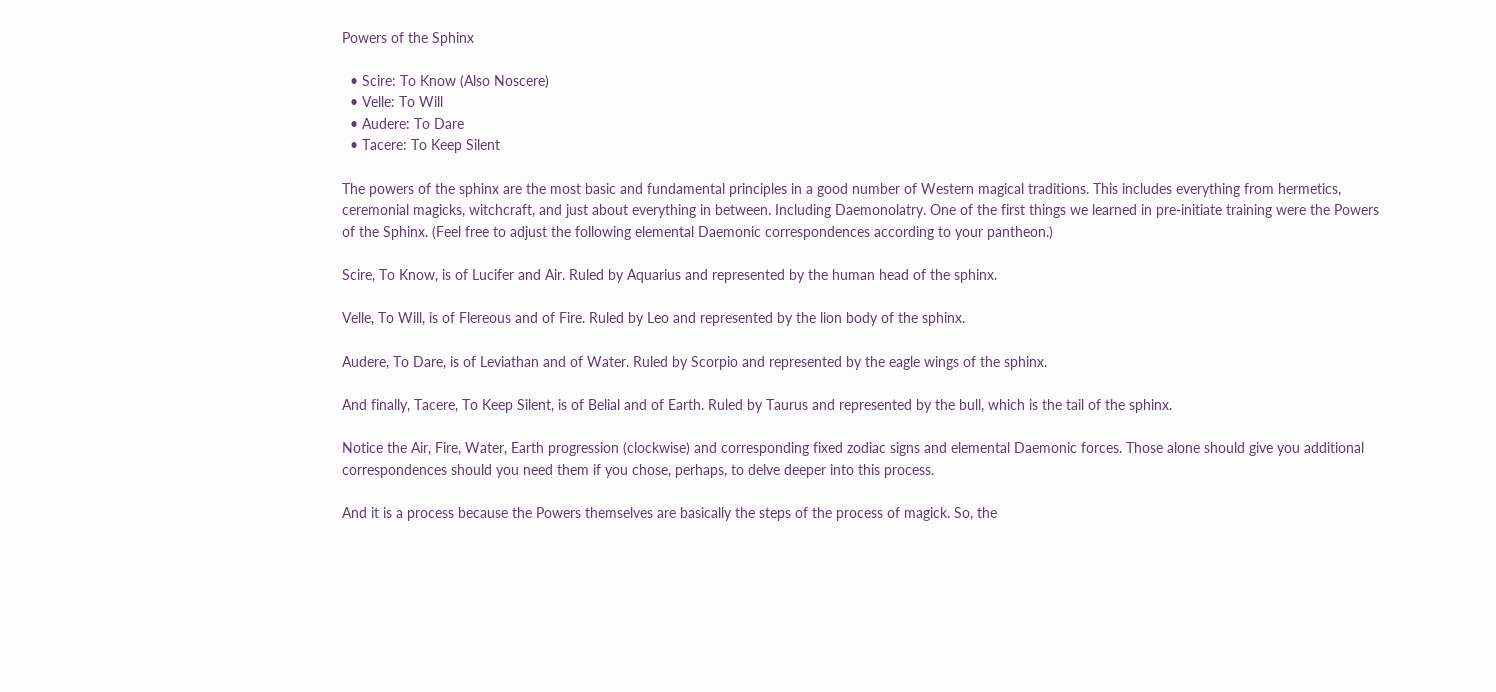Powers of the Sphinx

  • Scire: To Know (Also Noscere)
  • Velle: To Will
  • Audere: To Dare
  • Tacere: To Keep Silent

The powers of the sphinx are the most basic and fundamental principles in a good number of Western magical traditions. This includes everything from hermetics, ceremonial magicks, witchcraft, and just about everything in between. Including Daemonolatry. One of the first things we learned in pre-initiate training were the Powers of the Sphinx. (Feel free to adjust the following elemental Daemonic correspondences according to your pantheon.)

Scire, To Know, is of Lucifer and Air. Ruled by Aquarius and represented by the human head of the sphinx.

Velle, To Will, is of Flereous and of Fire. Ruled by Leo and represented by the lion body of the sphinx.

Audere, To Dare, is of Leviathan and of Water. Ruled by Scorpio and represented by the eagle wings of the sphinx.

And finally, Tacere, To Keep Silent, is of Belial and of Earth. Ruled by Taurus and represented by the bull, which is the tail of the sphinx.

Notice the Air, Fire, Water, Earth progression (clockwise) and corresponding fixed zodiac signs and elemental Daemonic forces. Those alone should give you additional correspondences should you need them if you chose, perhaps, to delve deeper into this process.

And it is a process because the Powers themselves are basically the steps of the process of magick. So, the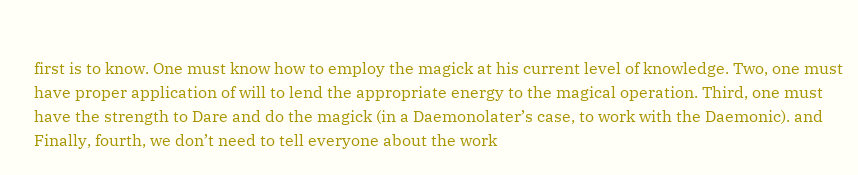first is to know. One must know how to employ the magick at his current level of knowledge. Two, one must have proper application of will to lend the appropriate energy to the magical operation. Third, one must have the strength to Dare and do the magick (in a Daemonolater’s case, to work with the Daemonic). and Finally, fourth, we don’t need to tell everyone about the work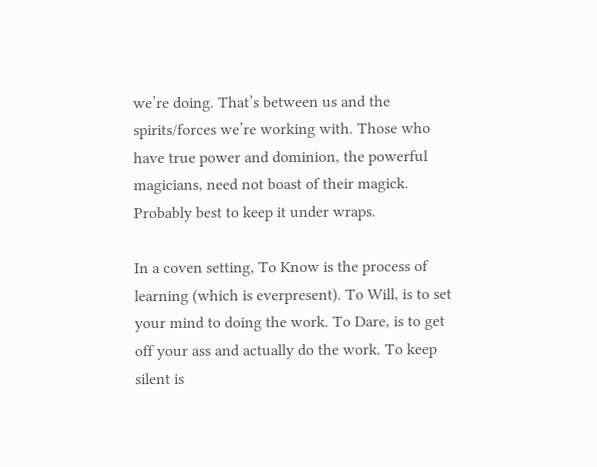we’re doing. That’s between us and the spirits/forces we’re working with. Those who have true power and dominion, the powerful magicians, need not boast of their magick. Probably best to keep it under wraps.

In a coven setting, To Know is the process of learning (which is everpresent). To Will, is to set your mind to doing the work. To Dare, is to get off your ass and actually do the work. To keep silent is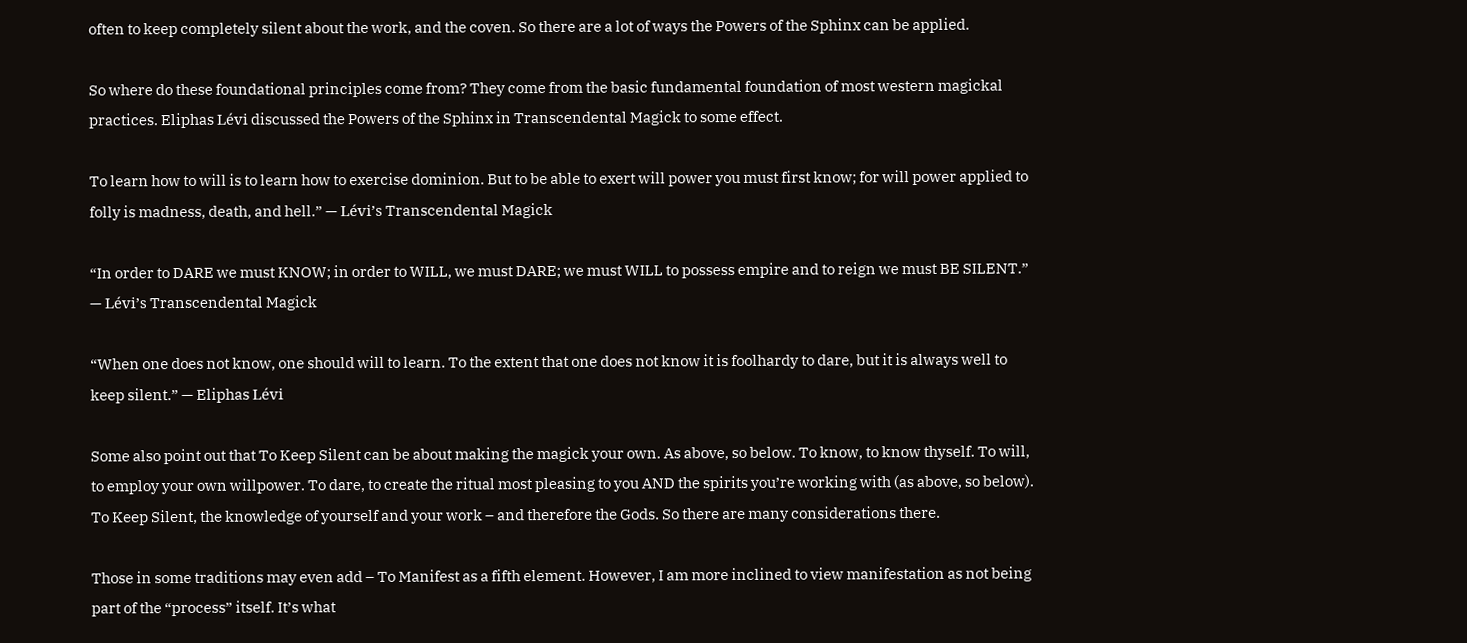often to keep completely silent about the work, and the coven. So there are a lot of ways the Powers of the Sphinx can be applied.

So where do these foundational principles come from? They come from the basic fundamental foundation of most western magickal practices. Eliphas Lévi discussed the Powers of the Sphinx in Transcendental Magick to some effect.

To learn how to will is to learn how to exercise dominion. But to be able to exert will power you must first know; for will power applied to folly is madness, death, and hell.” — Lévi’s Transcendental Magick

“In order to DARE we must KNOW; in order to WILL, we must DARE; we must WILL to possess empire and to reign we must BE SILENT.” — Lévi’s Transcendental Magick

“When one does not know, one should will to learn. To the extent that one does not know it is foolhardy to dare, but it is always well to keep silent.” — Eliphas Lévi

Some also point out that To Keep Silent can be about making the magick your own. As above, so below. To know, to know thyself. To will, to employ your own willpower. To dare, to create the ritual most pleasing to you AND the spirits you’re working with (as above, so below). To Keep Silent, the knowledge of yourself and your work – and therefore the Gods. So there are many considerations there.

Those in some traditions may even add – To Manifest as a fifth element. However, I am more inclined to view manifestation as not being part of the “process” itself. It’s what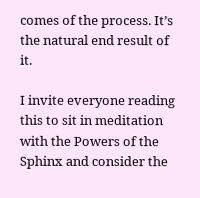comes of the process. It’s the natural end result of it.

I invite everyone reading this to sit in meditation with the Powers of the Sphinx and consider the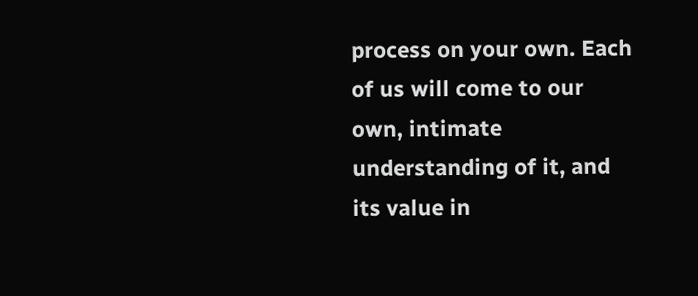process on your own. Each of us will come to our own, intimate understanding of it, and its value in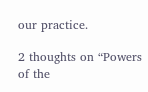our practice.

2 thoughts on “Powers of the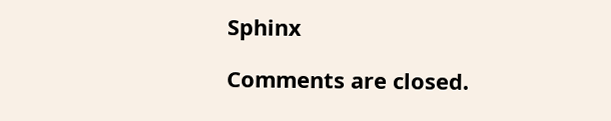Sphinx

Comments are closed.